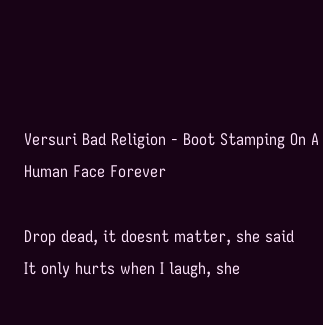Versuri Bad Religion - Boot Stamping On A Human Face Forever

Drop dead, it doesnt matter, she said
It only hurts when I laugh, she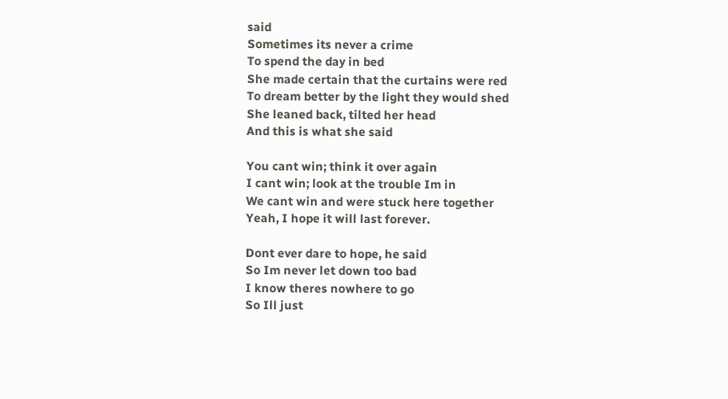said
Sometimes its never a crime
To spend the day in bed
She made certain that the curtains were red
To dream better by the light they would shed
She leaned back, tilted her head
And this is what she said

You cant win; think it over again
I cant win; look at the trouble Im in
We cant win and were stuck here together
Yeah, I hope it will last forever.

Dont ever dare to hope, he said
So Im never let down too bad
I know theres nowhere to go
So Ill just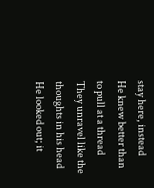stay here, instead
He knew better than to pull at a thread
They unravel like the thoughts in his head
He looked out; it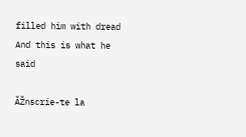filled him with dread
And this is what he said

ĂŽnscrie-te la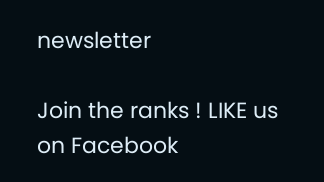newsletter

Join the ranks ! LIKE us on Facebook